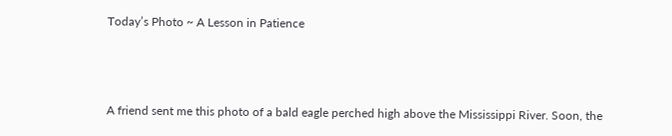Today’s Photo ~ A Lesson in Patience



A friend sent me this photo of a bald eagle perched high above the Mississippi River. Soon, the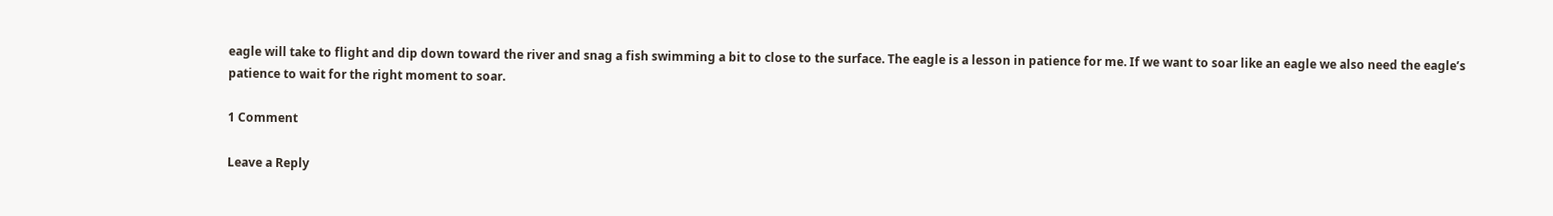eagle will take to flight and dip down toward the river and snag a fish swimming a bit to close to the surface. The eagle is a lesson in patience for me. If we want to soar like an eagle we also need the eagle’s patience to wait for the right moment to soar.

1 Comment

Leave a Reply